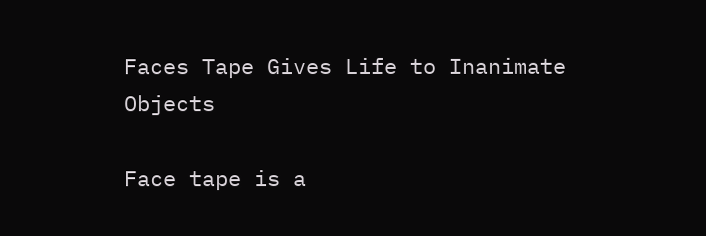Faces Tape Gives Life to Inanimate Objects

Face tape is a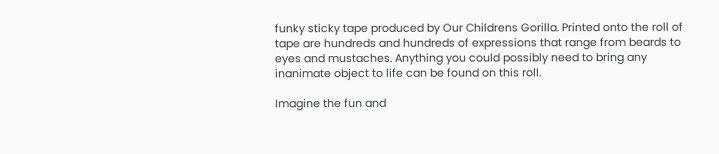funky sticky tape produced by Our Childrens Gorilla. Printed onto the roll of tape are hundreds and hundreds of expressions that range from beards to eyes and mustaches. Anything you could possibly need to bring any inanimate object to life can be found on this roll.

Imagine the fun and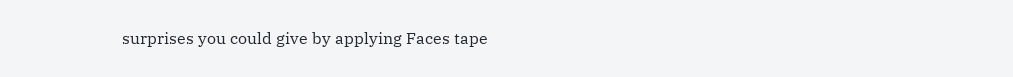surprises you could give by applying Faces tape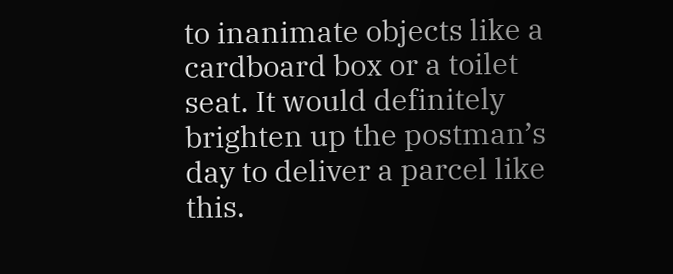to inanimate objects like a cardboard box or a toilet seat. It would definitely brighten up the postman’s day to deliver a parcel like this.